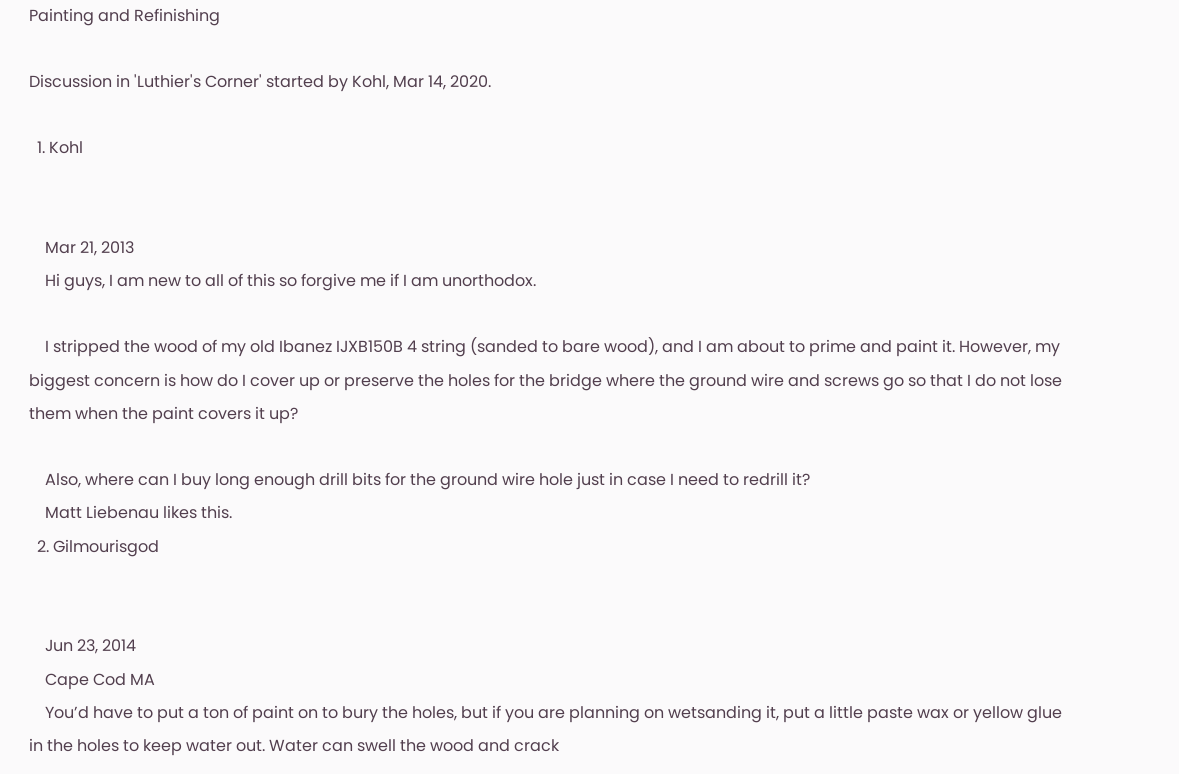Painting and Refinishing

Discussion in 'Luthier's Corner' started by Kohl, Mar 14, 2020.

  1. Kohl


    Mar 21, 2013
    Hi guys, I am new to all of this so forgive me if I am unorthodox.

    I stripped the wood of my old Ibanez IJXB150B 4 string (sanded to bare wood), and I am about to prime and paint it. However, my biggest concern is how do I cover up or preserve the holes for the bridge where the ground wire and screws go so that I do not lose them when the paint covers it up?

    Also, where can I buy long enough drill bits for the ground wire hole just in case I need to redrill it?
    Matt Liebenau likes this.
  2. Gilmourisgod


    Jun 23, 2014
    Cape Cod MA
    You’d have to put a ton of paint on to bury the holes, but if you are planning on wetsanding it, put a little paste wax or yellow glue in the holes to keep water out. Water can swell the wood and crack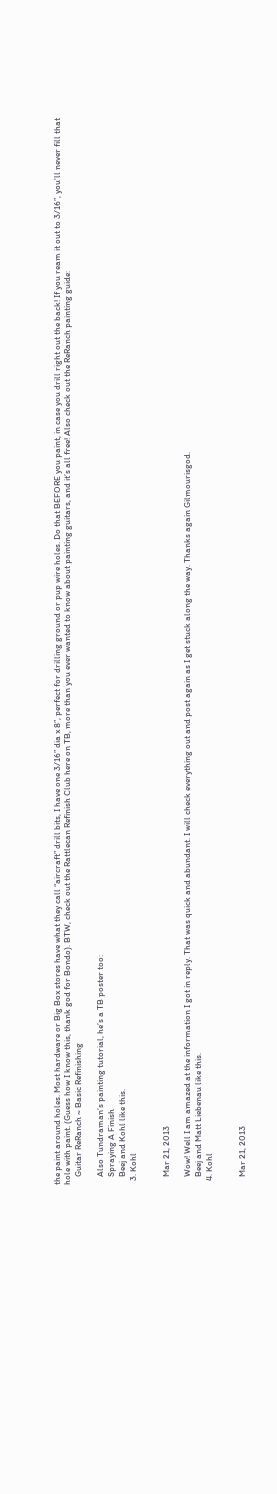the paint around holes. Most hardware or Big Box stores have what they call “aircraft” drill bits, I have one 3/16” dia x 8”, perfect for drilling ground or pup wire holes. Do that BEFORE you paint, in case you drill right out the back! If you ream it out to 3/16”, you’ll never fill that hole with paint. (Guess how I know this, thank god for Bondo). BTW, check out the Rattlecan Refinish Club here on TB, more than you ever wanted to know about painting guitars, and it’s all free! Also check out the ReRanch painting guide:
    Guitar ReRanch ~ Basic Refinishing

    Also Tundraman’s painting tutorial, he’s a TB poster too:
    Spraying A Finish
    Beej and Kohl like this.
  3. Kohl


    Mar 21, 2013

    Wow! Well I am amazed at the information I got in reply. That was quick and abundant. I will check everything out and post again as I get stuck along the way. Thanks again Gilmourisgod.
    Beej and Matt Liebenau like this.
  4. Kohl


    Mar 21, 2013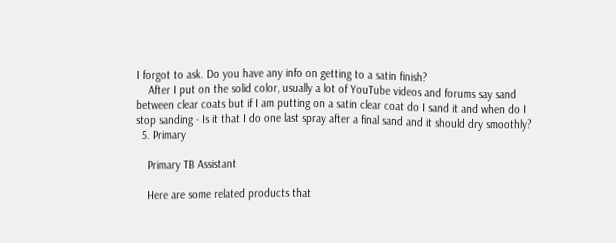I forgot to ask. Do you have any info on getting to a satin finish?
    After I put on the solid color, usually a lot of YouTube videos and forums say sand between clear coats but if I am putting on a satin clear coat do I sand it and when do I stop sanding - Is it that I do one last spray after a final sand and it should dry smoothly?
  5. Primary

    Primary TB Assistant

    Here are some related products that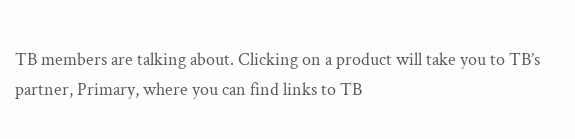TB members are talking about. Clicking on a product will take you to TB’s partner, Primary, where you can find links to TB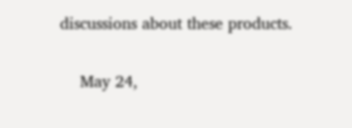discussions about these products.

    May 24,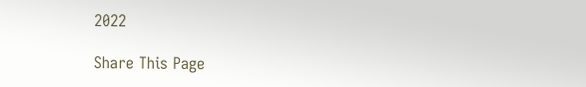2022

Share This Page